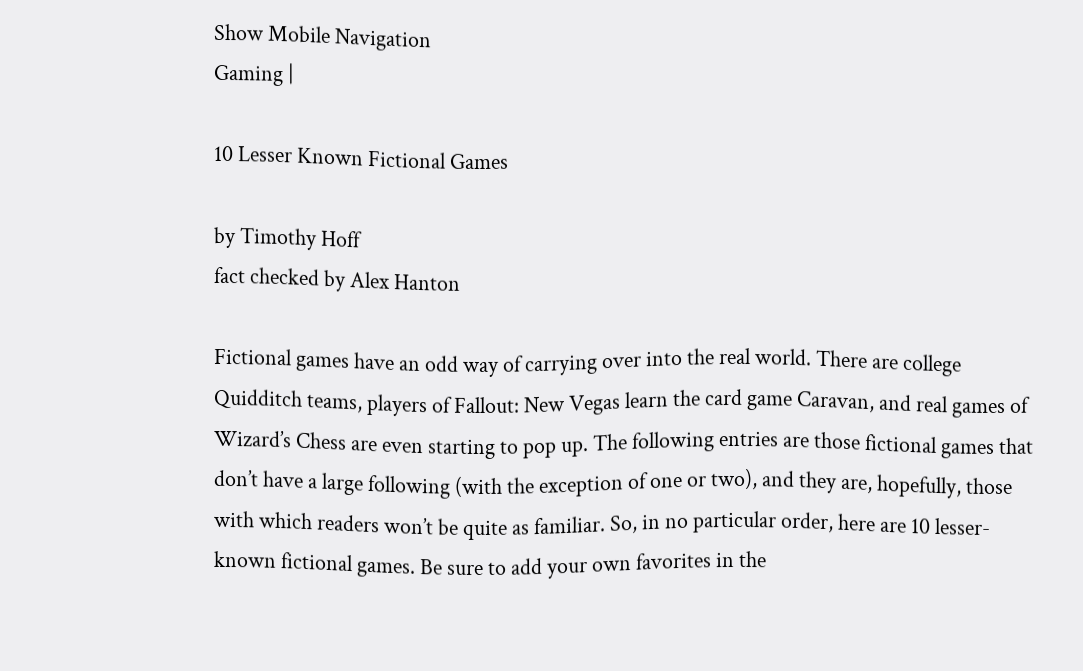Show Mobile Navigation
Gaming |

10 Lesser Known Fictional Games

by Timothy Hoff
fact checked by Alex Hanton

Fictional games have an odd way of carrying over into the real world. There are college Quidditch teams, players of Fallout: New Vegas learn the card game Caravan, and real games of Wizard’s Chess are even starting to pop up. The following entries are those fictional games that don’t have a large following (with the exception of one or two), and they are, hopefully, those with which readers won’t be quite as familiar. So, in no particular order, here are 10 lesser-known fictional games. Be sure to add your own favorites in the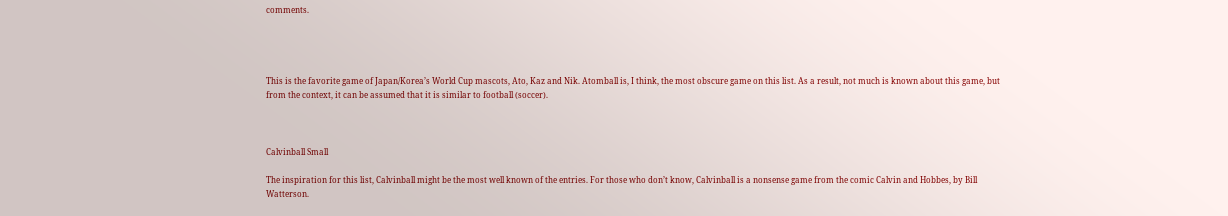comments.




This is the favorite game of Japan/Korea’s World Cup mascots, Ato, Kaz and Nik. Atomball is, I think, the most obscure game on this list. As a result, not much is known about this game, but from the context, it can be assumed that it is similar to football (soccer).



Calvinball Small

The inspiration for this list, Calvinball might be the most well known of the entries. For those who don’t know, Calvinball is a nonsense game from the comic Calvin and Hobbes, by Bill Watterson.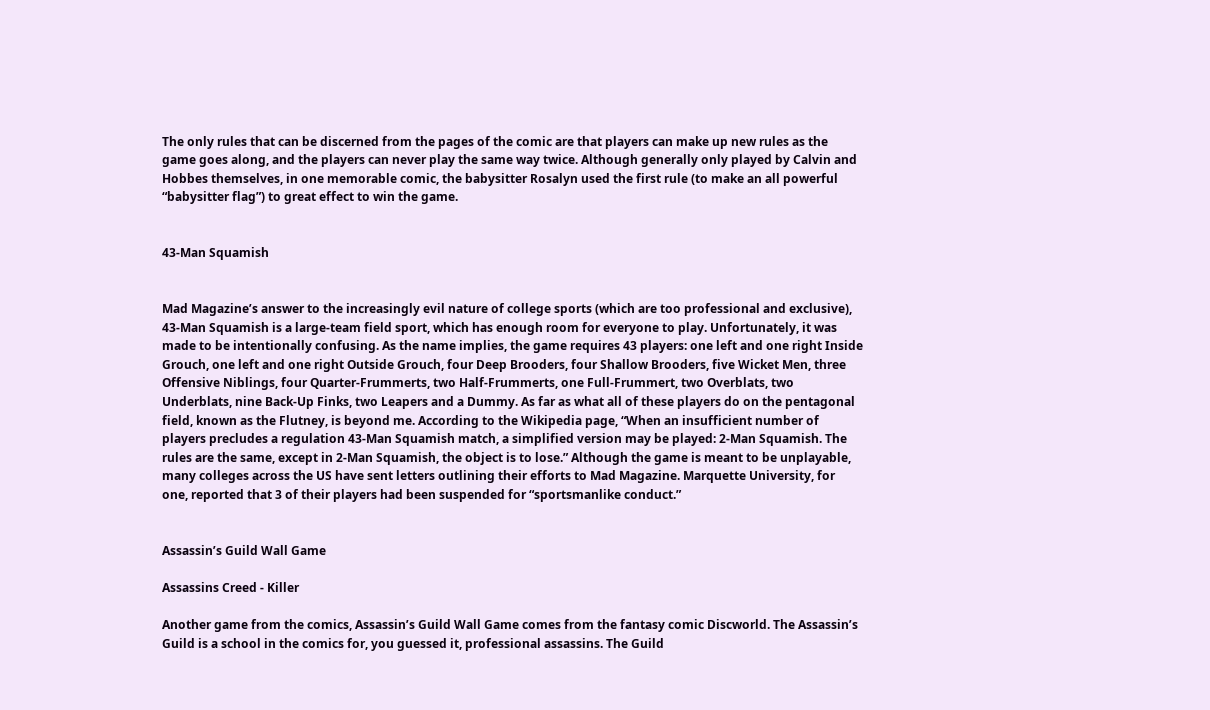The only rules that can be discerned from the pages of the comic are that players can make up new rules as the game goes along, and the players can never play the same way twice. Although generally only played by Calvin and Hobbes themselves, in one memorable comic, the babysitter Rosalyn used the first rule (to make an all powerful “babysitter flag”) to great effect to win the game.


43-Man Squamish


Mad Magazine’s answer to the increasingly evil nature of college sports (which are too professional and exclusive), 43-Man Squamish is a large-team field sport, which has enough room for everyone to play. Unfortunately, it was made to be intentionally confusing. As the name implies, the game requires 43 players: one left and one right Inside Grouch, one left and one right Outside Grouch, four Deep Brooders, four Shallow Brooders, five Wicket Men, three Offensive Niblings, four Quarter-Frummerts, two Half-Frummerts, one Full-Frummert, two Overblats, two Underblats, nine Back-Up Finks, two Leapers and a Dummy. As far as what all of these players do on the pentagonal field, known as the Flutney, is beyond me. According to the Wikipedia page, “When an insufficient number of players precludes a regulation 43-Man Squamish match, a simplified version may be played: 2-Man Squamish. The rules are the same, except in 2-Man Squamish, the object is to lose.” Although the game is meant to be unplayable, many colleges across the US have sent letters outlining their efforts to Mad Magazine. Marquette University, for one, reported that 3 of their players had been suspended for “sportsmanlike conduct.”


Assassin’s Guild Wall Game

Assassins Creed - Killer

Another game from the comics, Assassin’s Guild Wall Game comes from the fantasy comic Discworld. The Assassin’s Guild is a school in the comics for, you guessed it, professional assassins. The Guild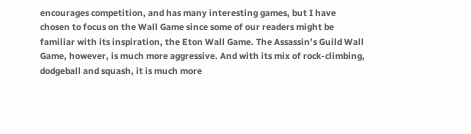encourages competition, and has many interesting games, but I have chosen to focus on the Wall Game since some of our readers might be familiar with its inspiration, the Eton Wall Game. The Assassin’s Guild Wall Game, however, is much more aggressive. And with its mix of rock-climbing, dodgeball and squash, it is much more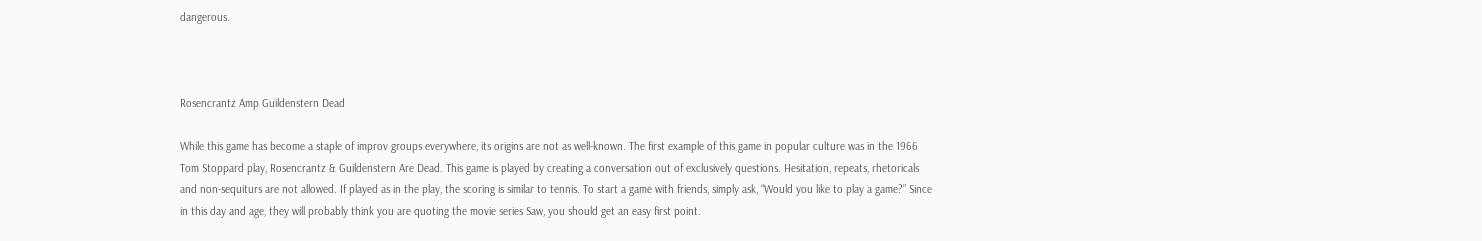dangerous.



Rosencrantz Amp Guildenstern Dead

While this game has become a staple of improv groups everywhere, its origins are not as well-known. The first example of this game in popular culture was in the 1966 Tom Stoppard play, Rosencrantz & Guildenstern Are Dead. This game is played by creating a conversation out of exclusively questions. Hesitation, repeats, rhetoricals and non-sequiturs are not allowed. If played as in the play, the scoring is similar to tennis. To start a game with friends, simply ask, “Would you like to play a game?” Since in this day and age, they will probably think you are quoting the movie series Saw, you should get an easy first point.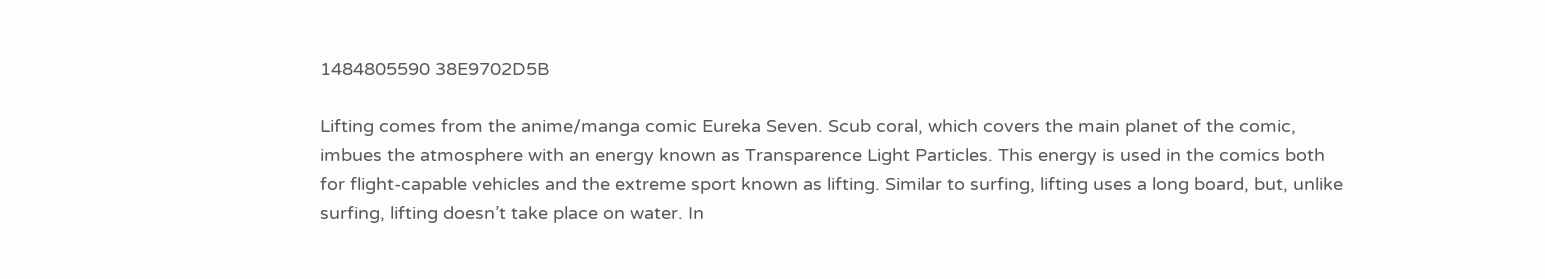1484805590 38E9702D5B

Lifting comes from the anime/manga comic Eureka Seven. Scub coral, which covers the main planet of the comic, imbues the atmosphere with an energy known as Transparence Light Particles. This energy is used in the comics both for flight-capable vehicles and the extreme sport known as lifting. Similar to surfing, lifting uses a long board, but, unlike surfing, lifting doesn’t take place on water. In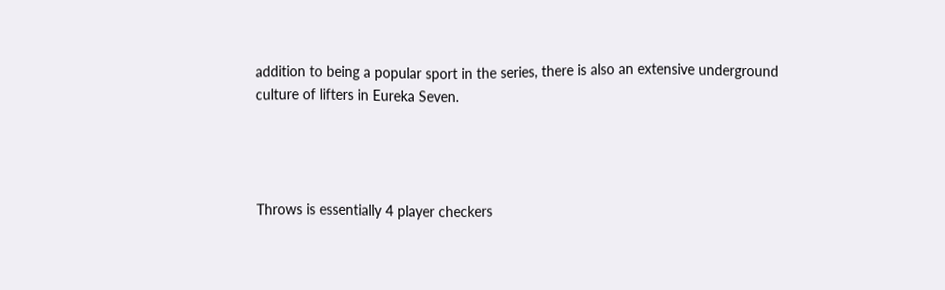addition to being a popular sport in the series, there is also an extensive underground culture of lifters in Eureka Seven.




Throws is essentially 4 player checkers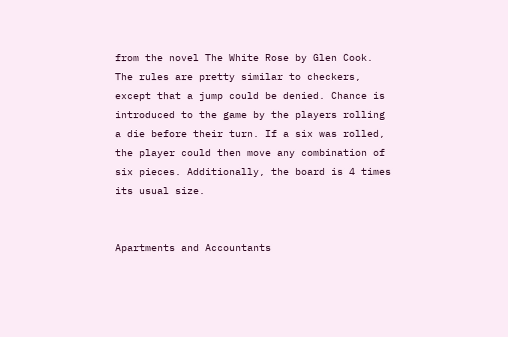from the novel The White Rose by Glen Cook. The rules are pretty similar to checkers, except that a jump could be denied. Chance is introduced to the game by the players rolling a die before their turn. If a six was rolled, the player could then move any combination of six pieces. Additionally, the board is 4 times its usual size.


Apartments and Accountants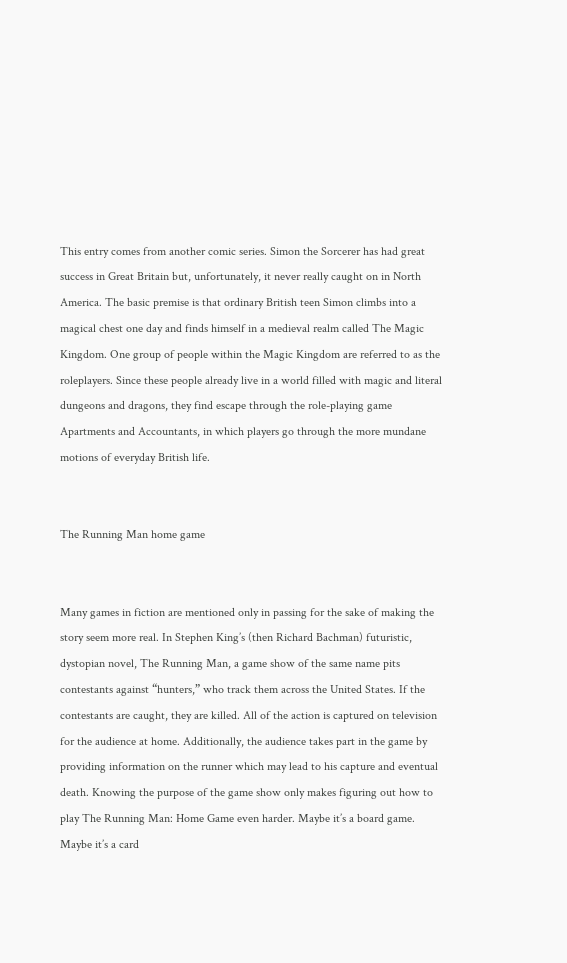This entry comes from another comic series. Simon the Sorcerer has had great success in Great Britain but, unfortunately, it never really caught on in North America. The basic premise is that ordinary British teen Simon climbs into a magical chest one day and finds himself in a medieval realm called The Magic Kingdom. One group of people within the Magic Kingdom are referred to as the roleplayers. Since these people already live in a world filled with magic and literal dungeons and dragons, they find escape through the role-playing game Apartments and Accountants, in which players go through the more mundane motions of everyday British life.


The Running Man home game


Many games in fiction are mentioned only in passing for the sake of making the story seem more real. In Stephen King’s (then Richard Bachman) futuristic, dystopian novel, The Running Man, a game show of the same name pits contestants against “hunters,” who track them across the United States. If the contestants are caught, they are killed. All of the action is captured on television for the audience at home. Additionally, the audience takes part in the game by providing information on the runner which may lead to his capture and eventual death. Knowing the purpose of the game show only makes figuring out how to play The Running Man: Home Game even harder. Maybe it’s a board game. Maybe it’s a card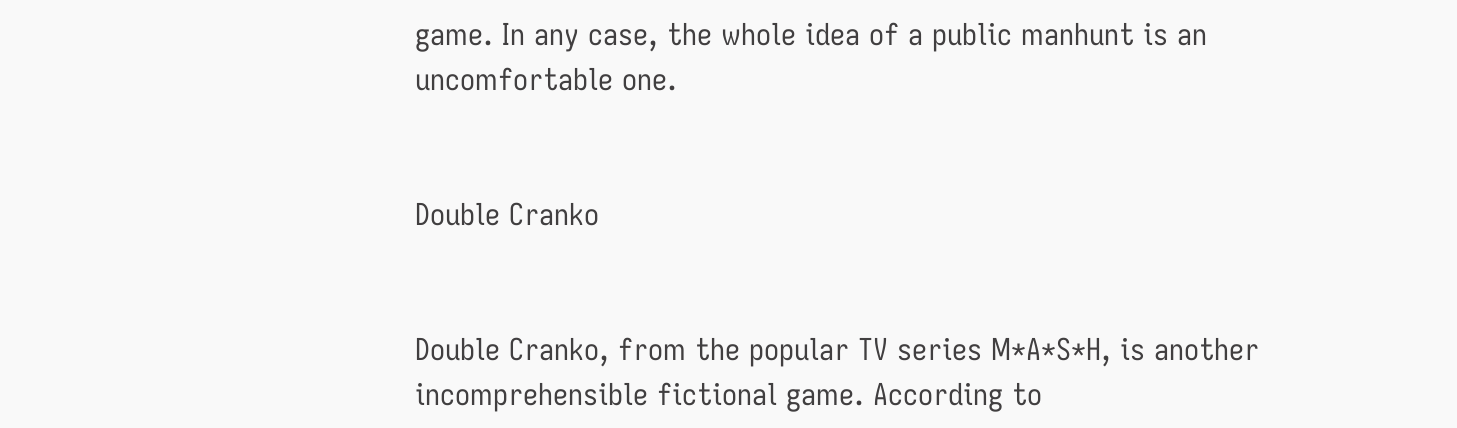game. In any case, the whole idea of a public manhunt is an uncomfortable one.


Double Cranko


Double Cranko, from the popular TV series M*A*S*H, is another incomprehensible fictional game. According to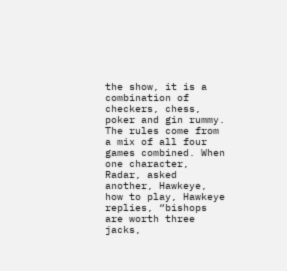the show, it is a combination of checkers, chess, poker and gin rummy. The rules come from a mix of all four games combined. When one character, Radar, asked another, Hawkeye, how to play, Hawkeye replies, “bishops are worth three jacks,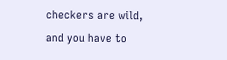checkers are wild, and you have to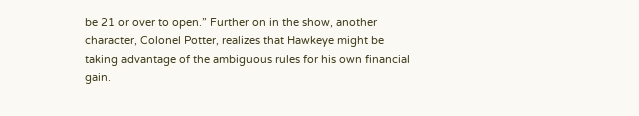be 21 or over to open.” Further on in the show, another character, Colonel Potter, realizes that Hawkeye might be taking advantage of the ambiguous rules for his own financial gain.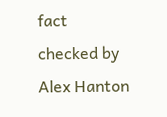fact checked by Alex Hanton